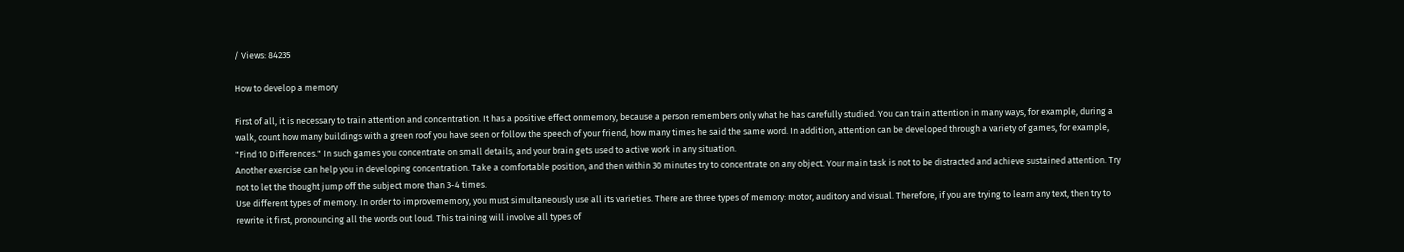/ Views: 84235

How to develop a memory

First of all, it is necessary to train attention and concentration. It has a positive effect onmemory, because a person remembers only what he has carefully studied. You can train attention in many ways, for example, during a walk, count how many buildings with a green roof you have seen or follow the speech of your friend, how many times he said the same word. In addition, attention can be developed through a variety of games, for example, "Find 10 Differences." In such games you concentrate on small details, and your brain gets used to active work in any situation.
Another exercise can help you in developing concentration. Take a comfortable position, and then within 30 minutes try to concentrate on any object. Your main task is not to be distracted and achieve sustained attention. Try not to let the thought jump off the subject more than 3-4 times.
Use different types of memory. In order to improvememory, you must simultaneously use all its varieties. There are three types of memory: motor, auditory and visual. Therefore, if you are trying to learn any text, then try to rewrite it first, pronouncing all the words out loud. This training will involve all types of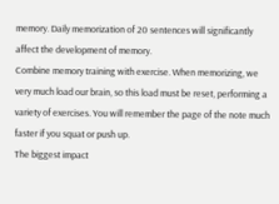memory. Daily memorization of 20 sentences will significantly affect the development of memory.
Combine memory training with exercise. When memorizing, we very much load our brain, so this load must be reset, performing a variety of exercises. You will remember the page of the note much faster if you squat or push up.
The biggest impact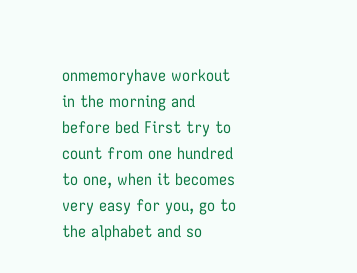onmemoryhave workout in the morning and before bed First try to count from one hundred to one, when it becomes very easy for you, go to the alphabet and so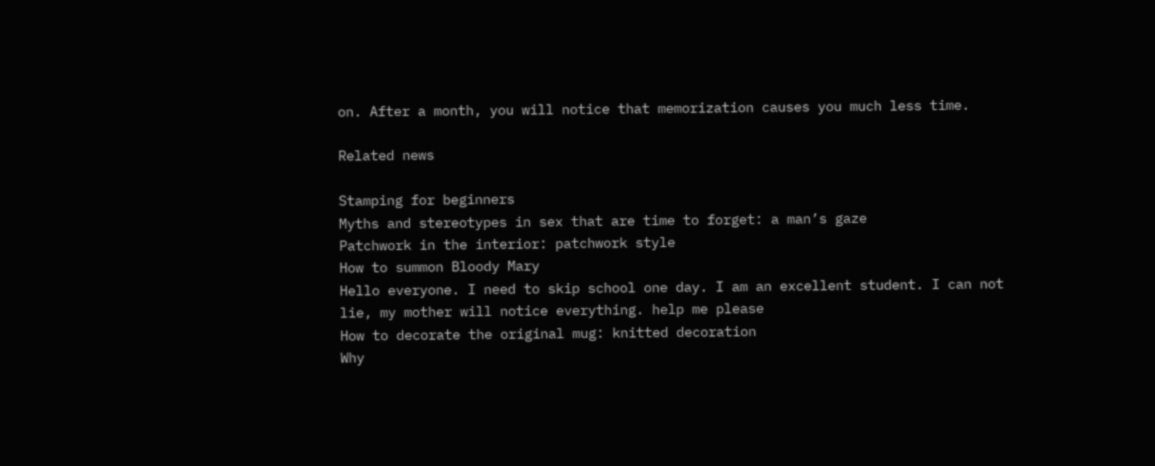on. After a month, you will notice that memorization causes you much less time.

Related news

Stamping for beginners
Myths and stereotypes in sex that are time to forget: a man’s gaze
Patchwork in the interior: patchwork style
How to summon Bloody Mary
Hello everyone. I need to skip school one day. I am an excellent student. I can not lie, my mother will notice everything. help me please
How to decorate the original mug: knitted decoration
Why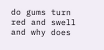do gums turn red and swell and why does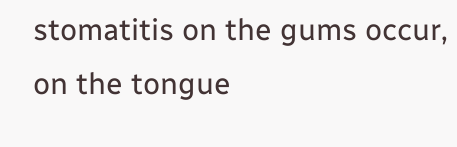stomatitis on the gums occur, on the tongue